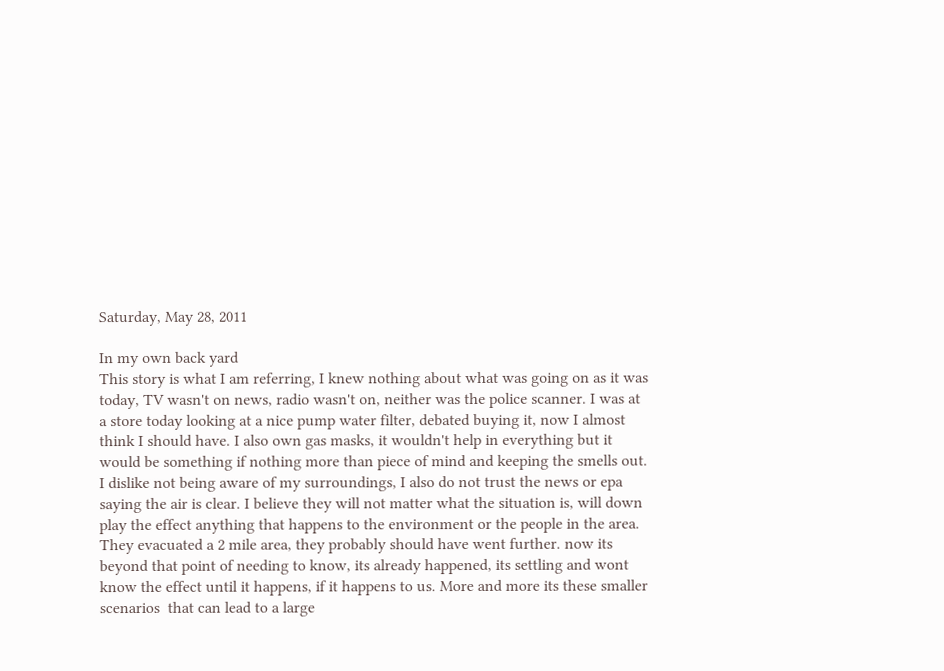Saturday, May 28, 2011

In my own back yard
This story is what I am referring, I knew nothing about what was going on as it was today, TV wasn't on news, radio wasn't on, neither was the police scanner. I was at a store today looking at a nice pump water filter, debated buying it, now I almost think I should have. I also own gas masks, it wouldn't help in everything but it would be something if nothing more than piece of mind and keeping the smells out. I dislike not being aware of my surroundings, I also do not trust the news or epa saying the air is clear. I believe they will not matter what the situation is, will down play the effect anything that happens to the environment or the people in the area. They evacuated a 2 mile area, they probably should have went further. now its beyond that point of needing to know, its already happened, its settling and wont know the effect until it happens, if it happens to us. More and more its these smaller scenarios  that can lead to a large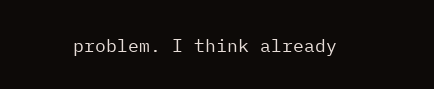problem. I think already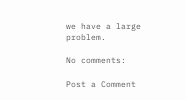we have a large problem.

No comments:

Post a Comment